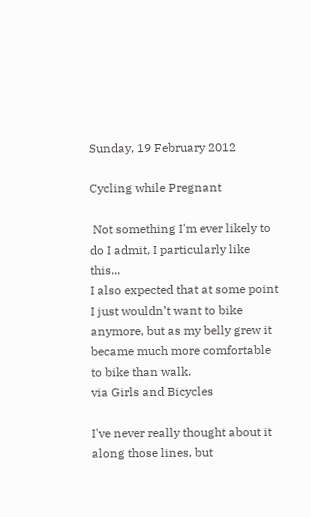Sunday, 19 February 2012

Cycling while Pregnant

 Not something I'm ever likely to do I admit, I particularly like this...
I also expected that at some point I just wouldn’t want to bike anymore, but as my belly grew it became much more comfortable to bike than walk.
via Girls and Bicycles

I've never really thought about it along those lines, but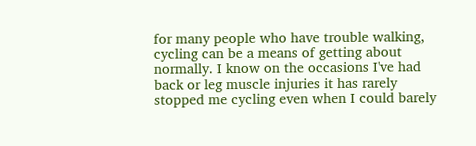for many people who have trouble walking, cycling can be a means of getting about normally. I know on the occasions I've had back or leg muscle injuries it has rarely stopped me cycling even when I could barely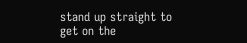stand up straight to get on the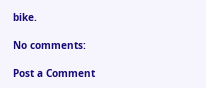bike.

No comments:

Post a Comment